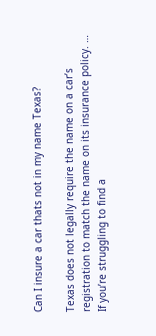Can I insure a car thats not in my name Texas?

Texas does not legally require the name on a car’s registration to match the name on its insurance policy. … If you’re struggling to find a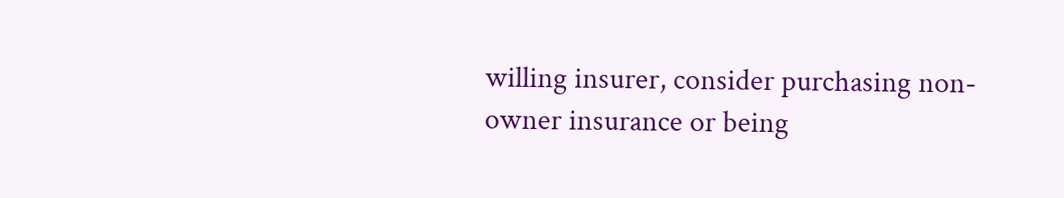willing insurer, consider purchasing non-owner insurance or being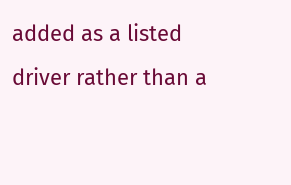added as a listed driver rather than a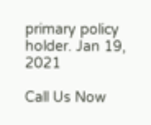primary policy holder. Jan 19, 2021

Call Us Now